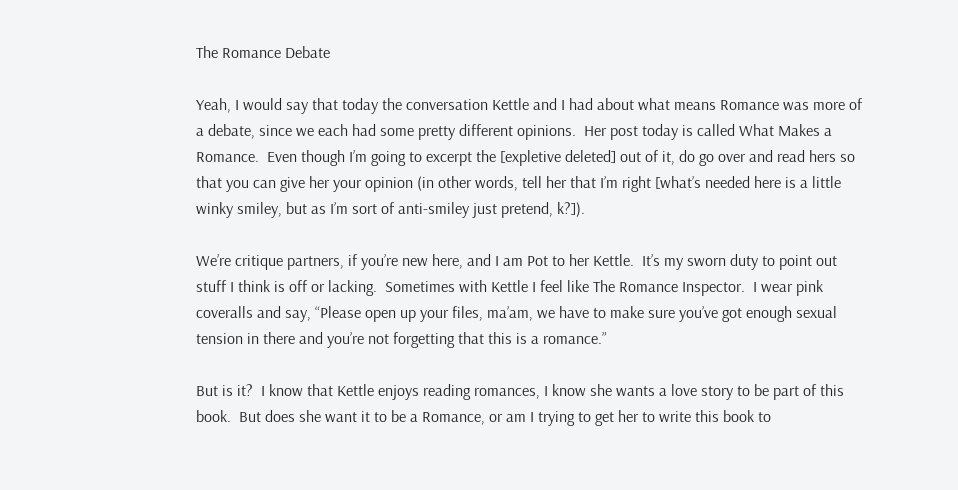The Romance Debate

Yeah, I would say that today the conversation Kettle and I had about what means Romance was more of a debate, since we each had some pretty different opinions.  Her post today is called What Makes a Romance.  Even though I’m going to excerpt the [expletive deleted] out of it, do go over and read hers so that you can give her your opinion (in other words, tell her that I’m right [what’s needed here is a little winky smiley, but as I’m sort of anti-smiley just pretend, k?]).

We’re critique partners, if you’re new here, and I am Pot to her Kettle.  It’s my sworn duty to point out stuff I think is off or lacking.  Sometimes with Kettle I feel like The Romance Inspector.  I wear pink coveralls and say, “Please open up your files, ma’am, we have to make sure you’ve got enough sexual tension in there and you’re not forgetting that this is a romance.”

But is it?  I know that Kettle enjoys reading romances, I know she wants a love story to be part of this book.  But does she want it to be a Romance, or am I trying to get her to write this book to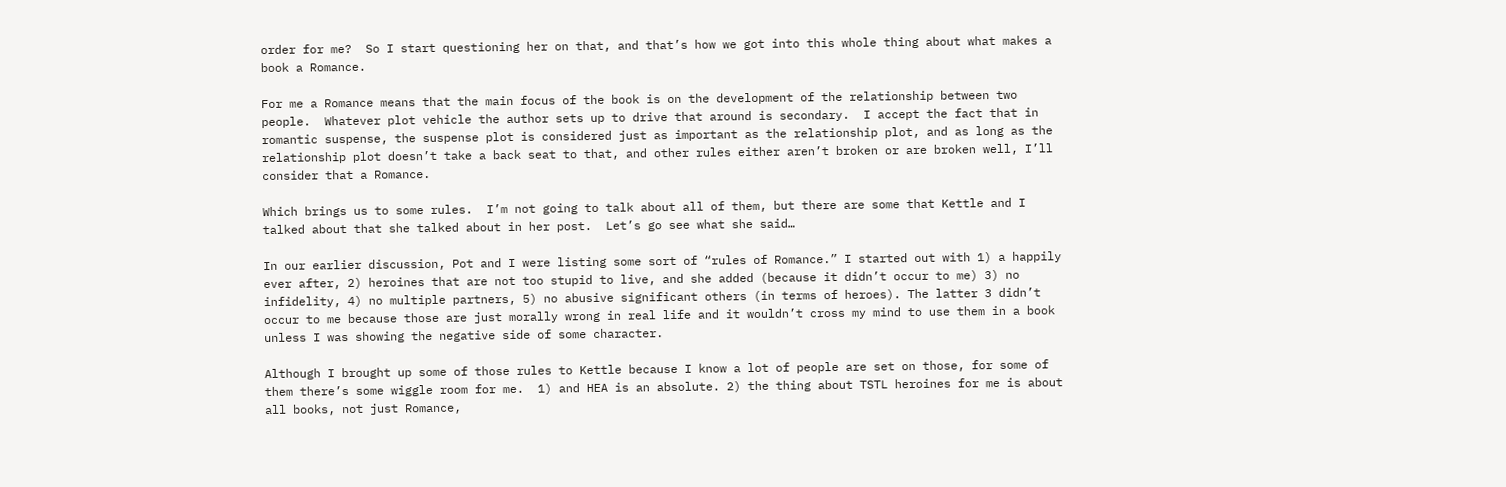order for me?  So I start questioning her on that, and that’s how we got into this whole thing about what makes a book a Romance.

For me a Romance means that the main focus of the book is on the development of the relationship between two people.  Whatever plot vehicle the author sets up to drive that around is secondary.  I accept the fact that in romantic suspense, the suspense plot is considered just as important as the relationship plot, and as long as the relationship plot doesn’t take a back seat to that, and other rules either aren’t broken or are broken well, I’ll consider that a Romance.

Which brings us to some rules.  I’m not going to talk about all of them, but there are some that Kettle and I talked about that she talked about in her post.  Let’s go see what she said…

In our earlier discussion, Pot and I were listing some sort of “rules of Romance.” I started out with 1) a happily ever after, 2) heroines that are not too stupid to live, and she added (because it didn’t occur to me) 3) no infidelity, 4) no multiple partners, 5) no abusive significant others (in terms of heroes). The latter 3 didn’t occur to me because those are just morally wrong in real life and it wouldn’t cross my mind to use them in a book unless I was showing the negative side of some character.

Although I brought up some of those rules to Kettle because I know a lot of people are set on those, for some of them there’s some wiggle room for me.  1) and HEA is an absolute. 2) the thing about TSTL heroines for me is about all books, not just Romance,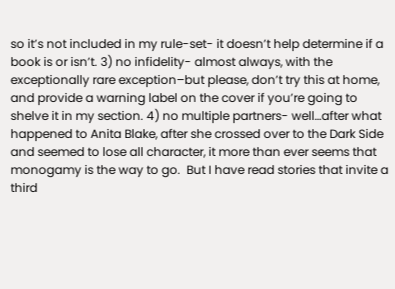so it’s not included in my rule-set- it doesn’t help determine if a book is or isn’t. 3) no infidelity- almost always, with the exceptionally rare exception–but please, don’t try this at home, and provide a warning label on the cover if you’re going to shelve it in my section. 4) no multiple partners- well…after what happened to Anita Blake, after she crossed over to the Dark Side and seemed to lose all character, it more than ever seems that monogamy is the way to go.  But I have read stories that invite a third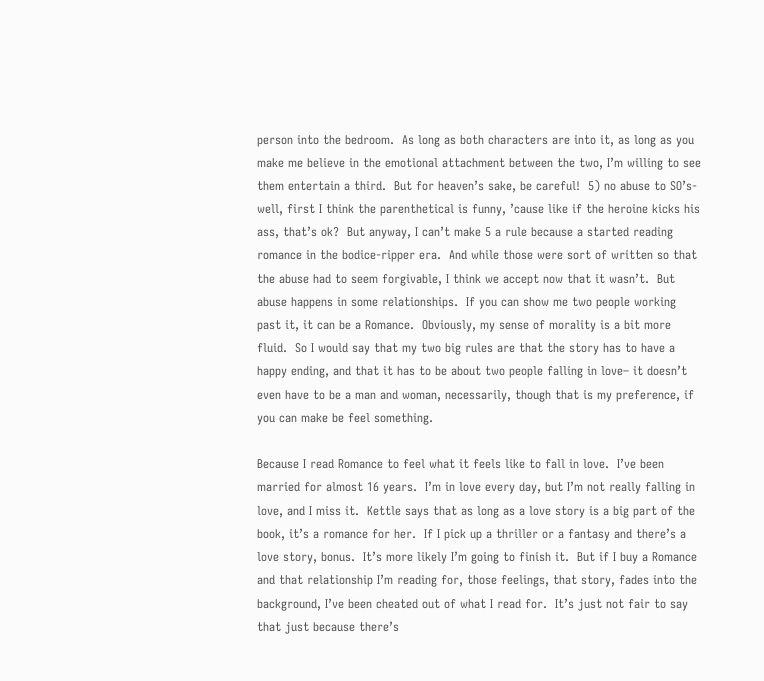person into the bedroom.  As long as both characters are into it, as long as you make me believe in the emotional attachment between the two, I’m willing to see them entertain a third.  But for heaven’s sake, be careful!  5) no abuse to SO’s- well, first I think the parenthetical is funny, ’cause like if the heroine kicks his ass, that’s ok?  But anyway, I can’t make 5 a rule because a started reading romance in the bodice-ripper era.  And while those were sort of written so that the abuse had to seem forgivable, I think we accept now that it wasn’t.  But abuse happens in some relationships.  If you can show me two people working past it, it can be a Romance.  Obviously, my sense of morality is a bit more fluid.  So I would say that my two big rules are that the story has to have a happy ending, and that it has to be about two people falling in love– it doesn’t even have to be a man and woman, necessarily, though that is my preference, if you can make be feel something.

Because I read Romance to feel what it feels like to fall in love.  I’ve been married for almost 16 years.  I’m in love every day, but I’m not really falling in love, and I miss it.  Kettle says that as long as a love story is a big part of the book, it’s a romance for her.  If I pick up a thriller or a fantasy and there’s a love story, bonus.  It’s more likely I’m going to finish it.  But if I buy a Romance and that relationship I’m reading for, those feelings, that story, fades into the background, I’ve been cheated out of what I read for.  It’s just not fair to say that just because there’s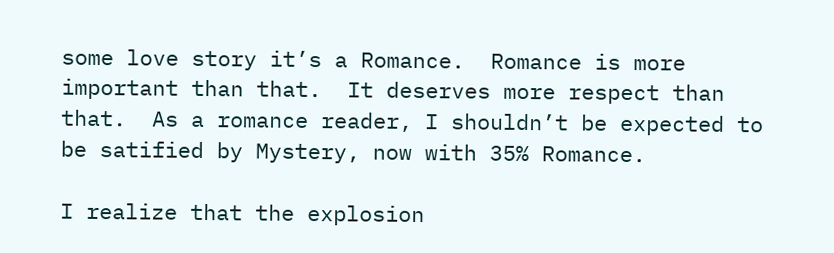some love story it’s a Romance.  Romance is more important than that.  It deserves more respect than that.  As a romance reader, I shouldn’t be expected to be satified by Mystery, now with 35% Romance.

I realize that the explosion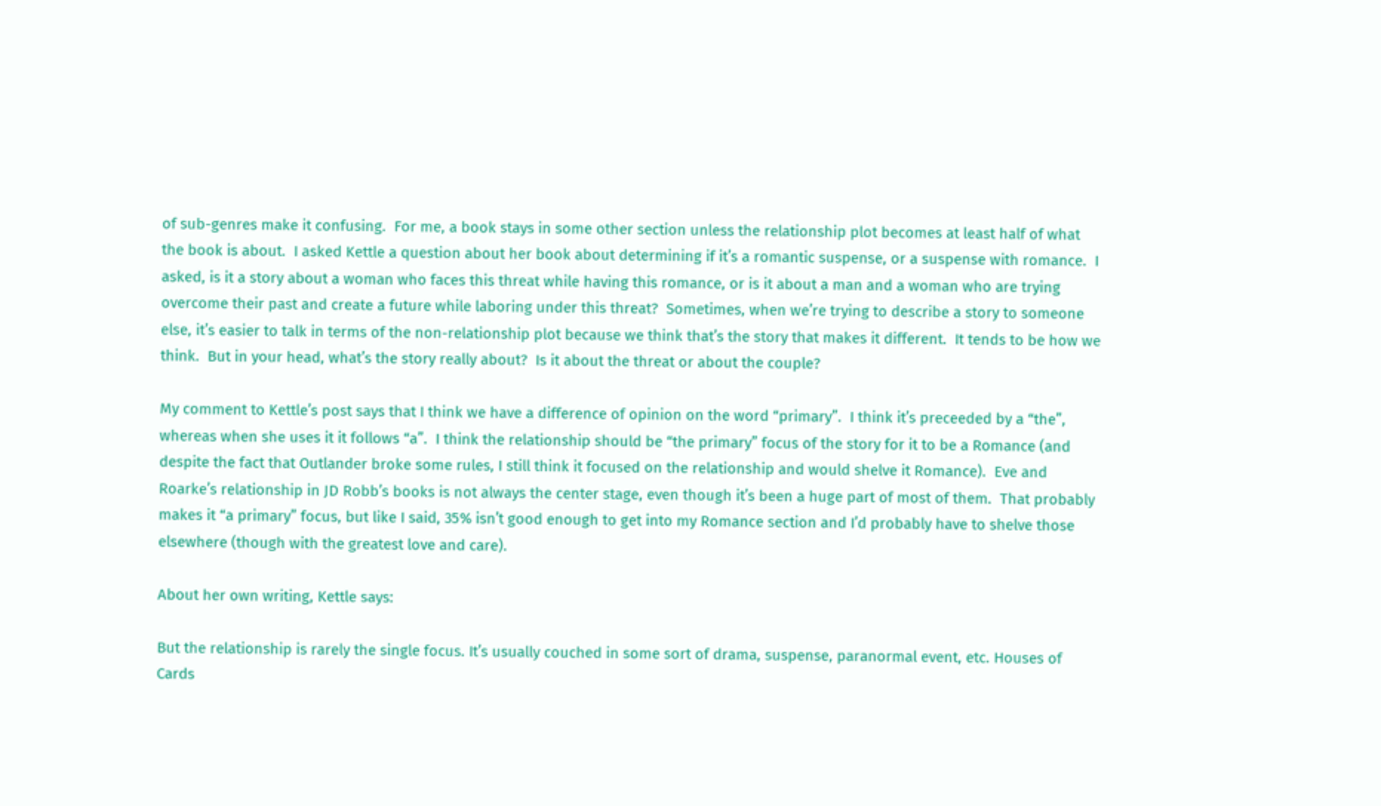of sub-genres make it confusing.  For me, a book stays in some other section unless the relationship plot becomes at least half of what the book is about.  I asked Kettle a question about her book about determining if it’s a romantic suspense, or a suspense with romance.  I asked, is it a story about a woman who faces this threat while having this romance, or is it about a man and a woman who are trying overcome their past and create a future while laboring under this threat?  Sometimes, when we’re trying to describe a story to someone else, it’s easier to talk in terms of the non-relationship plot because we think that’s the story that makes it different.  It tends to be how we think.  But in your head, what’s the story really about?  Is it about the threat or about the couple?

My comment to Kettle’s post says that I think we have a difference of opinion on the word “primary”.  I think it’s preceeded by a “the”, whereas when she uses it it follows “a”.  I think the relationship should be “the primary” focus of the story for it to be a Romance (and despite the fact that Outlander broke some rules, I still think it focused on the relationship and would shelve it Romance).  Eve and Roarke’s relationship in JD Robb’s books is not always the center stage, even though it’s been a huge part of most of them.  That probably makes it “a primary” focus, but like I said, 35% isn’t good enough to get into my Romance section and I’d probably have to shelve those elsewhere (though with the greatest love and care).

About her own writing, Kettle says:

But the relationship is rarely the single focus. It’s usually couched in some sort of drama, suspense, paranormal event, etc. Houses of Cards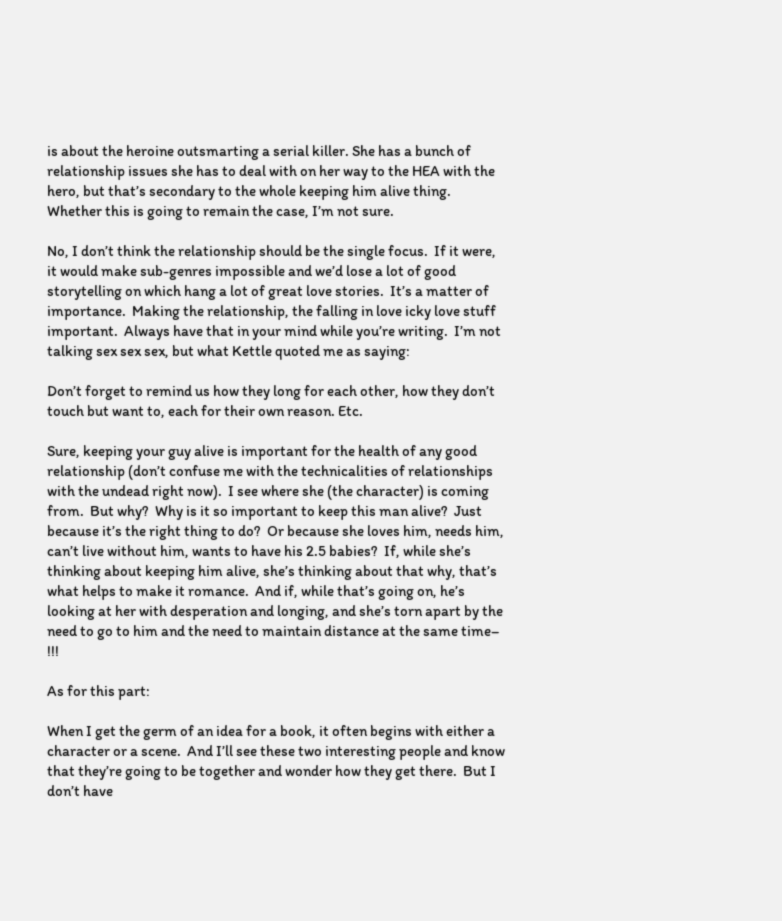is about the heroine outsmarting a serial killer. She has a bunch of relationship issues she has to deal with on her way to the HEA with the hero, but that’s secondary to the whole keeping him alive thing. Whether this is going to remain the case, I’m not sure.

No, I don’t think the relationship should be the single focus.  If it were, it would make sub-genres impossible and we’d lose a lot of good storytelling on which hang a lot of great love stories.  It’s a matter of importance.  Making the relationship, the falling in love icky love stuff important.  Always have that in your mind while you’re writing.  I’m not talking sex sex sex, but what Kettle quoted me as saying:

Don’t forget to remind us how they long for each other, how they don’t touch but want to, each for their own reason. Etc.

Sure, keeping your guy alive is important for the health of any good relationship (don’t confuse me with the technicalities of relationships with the undead right now).  I see where she (the character) is coming from.  But why?  Why is it so important to keep this man alive?  Just because it’s the right thing to do?  Or because she loves him, needs him, can’t live without him, wants to have his 2.5 babies?  If, while she’s thinking about keeping him alive, she’s thinking about that why, that’s what helps to make it romance.  And if, while that’s going on, he’s looking at her with desperation and longing, and she’s torn apart by the need to go to him and the need to maintain distance at the same time– !!!

As for this part:

When I get the germ of an idea for a book, it often begins with either a character or a scene.  And I’ll see these two interesting people and know that they’re going to be together and wonder how they get there.  But I don’t have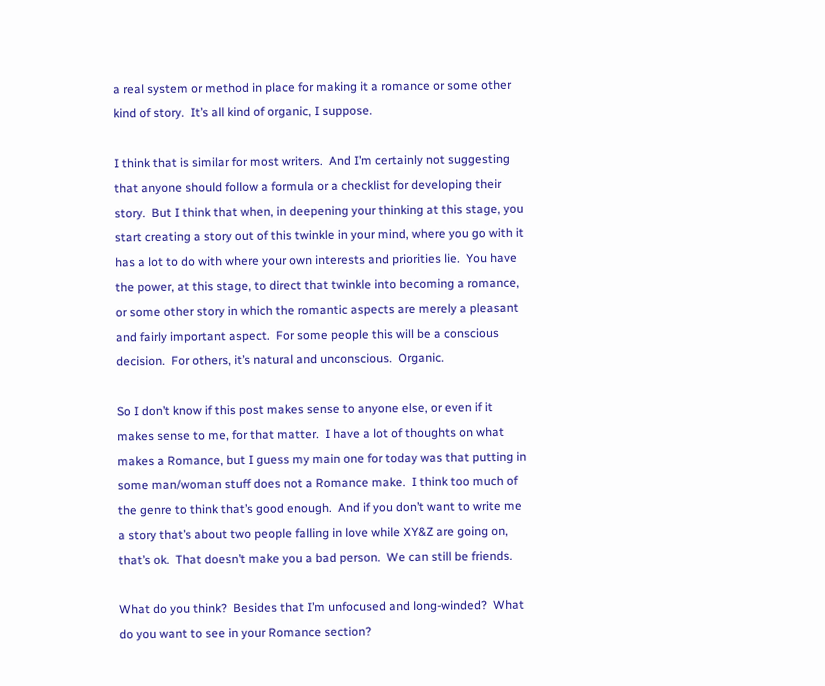a real system or method in place for making it a romance or some other kind of story.  It’s all kind of organic, I suppose.

I think that is similar for most writers.  And I’m certainly not suggesting that anyone should follow a formula or a checklist for developing their story.  But I think that when, in deepening your thinking at this stage, you start creating a story out of this twinkle in your mind, where you go with it has a lot to do with where your own interests and priorities lie.  You have the power, at this stage, to direct that twinkle into becoming a romance, or some other story in which the romantic aspects are merely a pleasant and fairly important aspect.  For some people this will be a conscious decision.  For others, it’s natural and unconscious.  Organic.

So I don’t know if this post makes sense to anyone else, or even if it makes sense to me, for that matter.  I have a lot of thoughts on what makes a Romance, but I guess my main one for today was that putting in some man/woman stuff does not a Romance make.  I think too much of the genre to think that’s good enough.  And if you don’t want to write me a story that’s about two people falling in love while XY&Z are going on, that’s ok.  That doesn’t make you a bad person.  We can still be friends.

What do you think?  Besides that I’m unfocused and long-winded?  What do you want to see in your Romance section?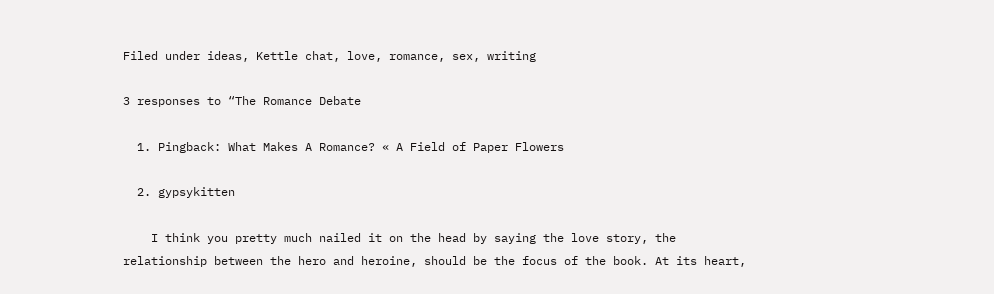Filed under ideas, Kettle chat, love, romance, sex, writing

3 responses to “The Romance Debate

  1. Pingback: What Makes A Romance? « A Field of Paper Flowers

  2. gypsykitten

    I think you pretty much nailed it on the head by saying the love story, the relationship between the hero and heroine, should be the focus of the book. At its heart,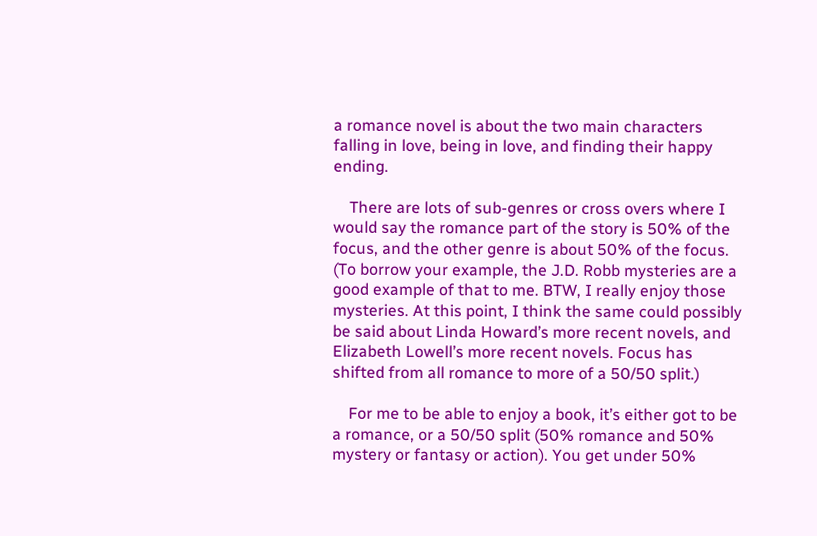a romance novel is about the two main characters falling in love, being in love, and finding their happy ending.

    There are lots of sub-genres or cross overs where I would say the romance part of the story is 50% of the focus, and the other genre is about 50% of the focus. (To borrow your example, the J.D. Robb mysteries are a good example of that to me. BTW, I really enjoy those mysteries. At this point, I think the same could possibly be said about Linda Howard’s more recent novels, and Elizabeth Lowell’s more recent novels. Focus has shifted from all romance to more of a 50/50 split.)

    For me to be able to enjoy a book, it’s either got to be a romance, or a 50/50 split (50% romance and 50% mystery or fantasy or action). You get under 50%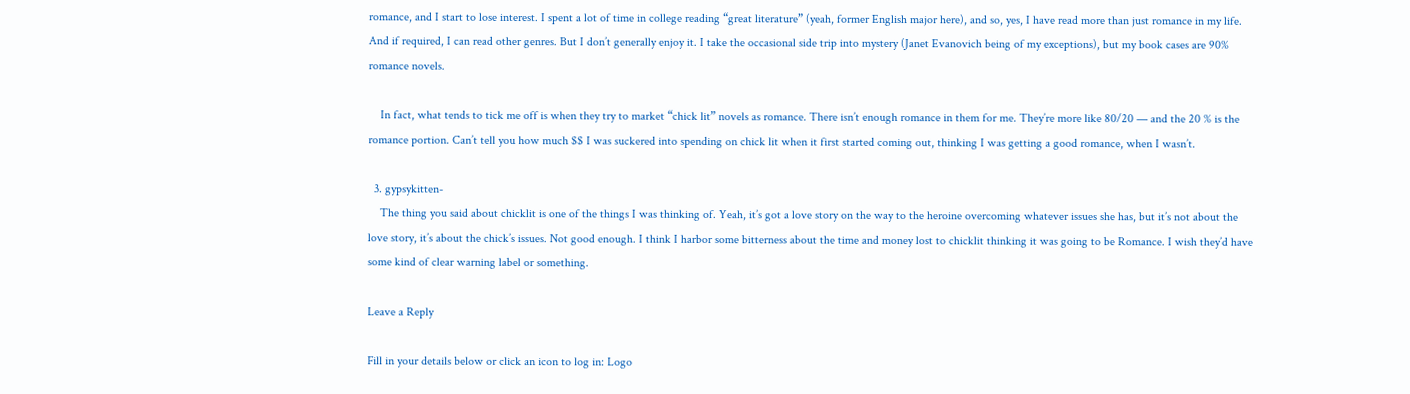romance, and I start to lose interest. I spent a lot of time in college reading “great literature” (yeah, former English major here), and so, yes, I have read more than just romance in my life. And if required, I can read other genres. But I don’t generally enjoy it. I take the occasional side trip into mystery (Janet Evanovich being of my exceptions), but my book cases are 90% romance novels.

    In fact, what tends to tick me off is when they try to market “chick lit” novels as romance. There isn’t enough romance in them for me. They’re more like 80/20 — and the 20 % is the romance portion. Can’t tell you how much $$ I was suckered into spending on chick lit when it first started coming out, thinking I was getting a good romance, when I wasn’t.

  3. gypsykitten-
    The thing you said about chicklit is one of the things I was thinking of. Yeah, it’s got a love story on the way to the heroine overcoming whatever issues she has, but it’s not about the love story, it’s about the chick’s issues. Not good enough. I think I harbor some bitterness about the time and money lost to chicklit thinking it was going to be Romance. I wish they’d have some kind of clear warning label or something.

Leave a Reply

Fill in your details below or click an icon to log in: Logo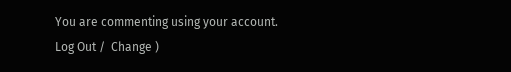You are commenting using your account. Log Out /  Change )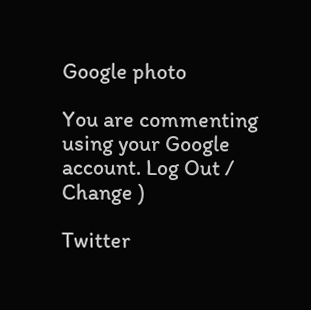Google photo

You are commenting using your Google account. Log Out /  Change )

Twitter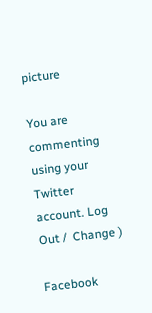picture

You are commenting using your Twitter account. Log Out /  Change )

Facebook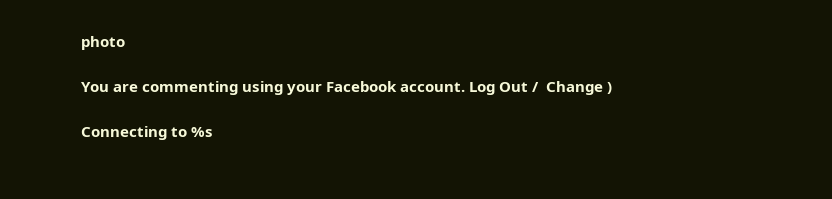photo

You are commenting using your Facebook account. Log Out /  Change )

Connecting to %s